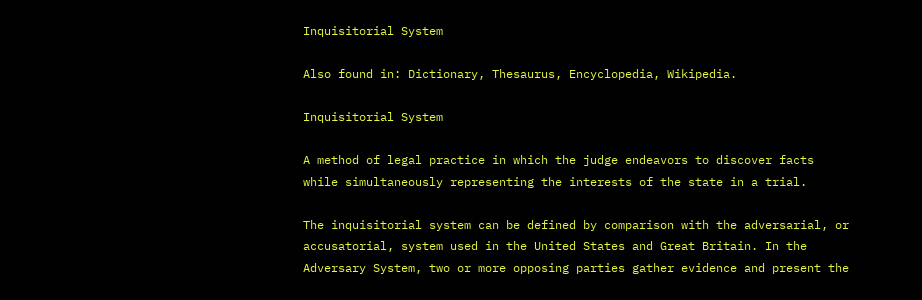Inquisitorial System

Also found in: Dictionary, Thesaurus, Encyclopedia, Wikipedia.

Inquisitorial System

A method of legal practice in which the judge endeavors to discover facts while simultaneously representing the interests of the state in a trial.

The inquisitorial system can be defined by comparison with the adversarial, or accusatorial, system used in the United States and Great Britain. In the Adversary System, two or more opposing parties gather evidence and present the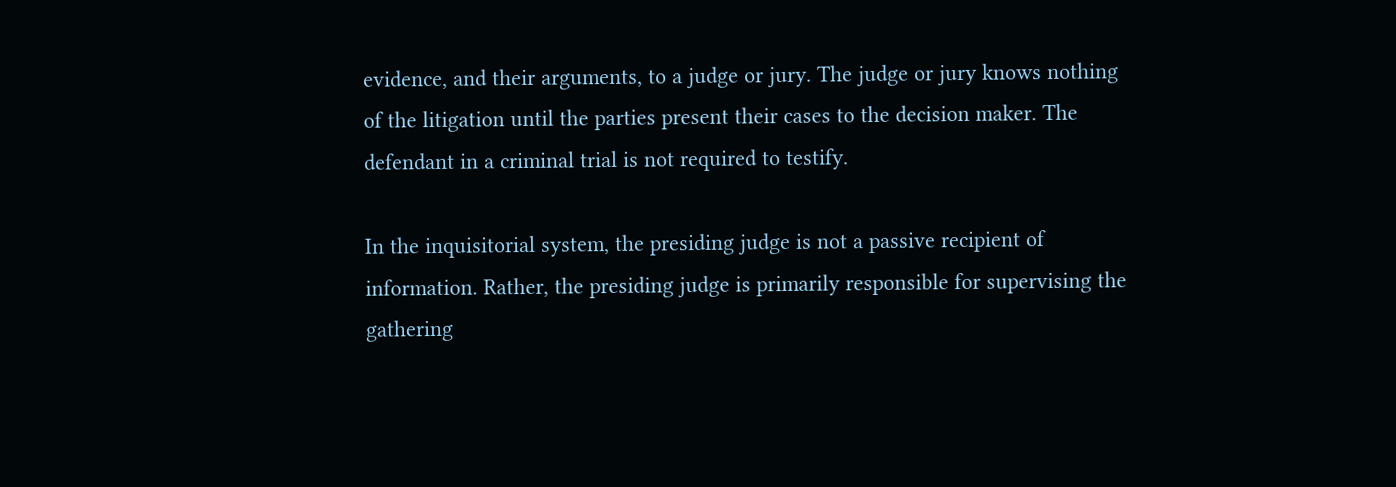evidence, and their arguments, to a judge or jury. The judge or jury knows nothing of the litigation until the parties present their cases to the decision maker. The defendant in a criminal trial is not required to testify.

In the inquisitorial system, the presiding judge is not a passive recipient of information. Rather, the presiding judge is primarily responsible for supervising the gathering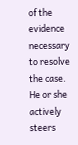of the evidence necessary to resolve the case. He or she actively steers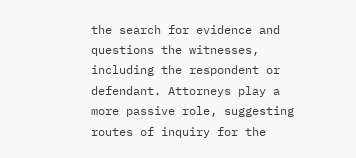the search for evidence and questions the witnesses, including the respondent or defendant. Attorneys play a more passive role, suggesting routes of inquiry for the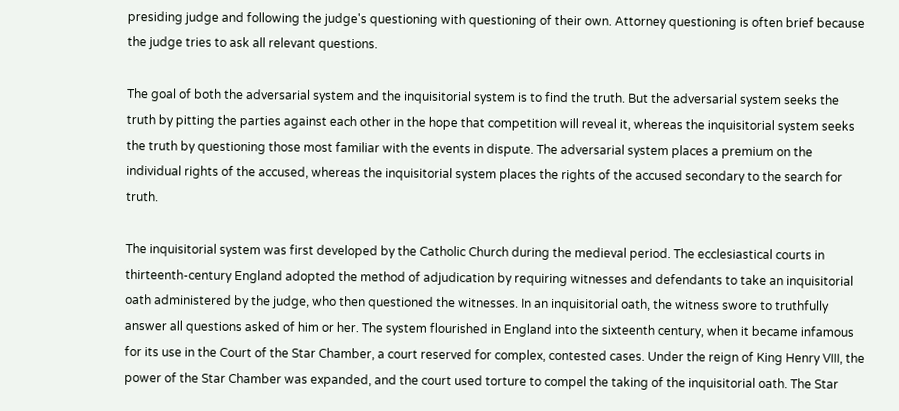presiding judge and following the judge's questioning with questioning of their own. Attorney questioning is often brief because the judge tries to ask all relevant questions.

The goal of both the adversarial system and the inquisitorial system is to find the truth. But the adversarial system seeks the truth by pitting the parties against each other in the hope that competition will reveal it, whereas the inquisitorial system seeks the truth by questioning those most familiar with the events in dispute. The adversarial system places a premium on the individual rights of the accused, whereas the inquisitorial system places the rights of the accused secondary to the search for truth.

The inquisitorial system was first developed by the Catholic Church during the medieval period. The ecclesiastical courts in thirteenth-century England adopted the method of adjudication by requiring witnesses and defendants to take an inquisitorial oath administered by the judge, who then questioned the witnesses. In an inquisitorial oath, the witness swore to truthfully answer all questions asked of him or her. The system flourished in England into the sixteenth century, when it became infamous for its use in the Court of the Star Chamber, a court reserved for complex, contested cases. Under the reign of King Henry VIII, the power of the Star Chamber was expanded, and the court used torture to compel the taking of the inquisitorial oath. The Star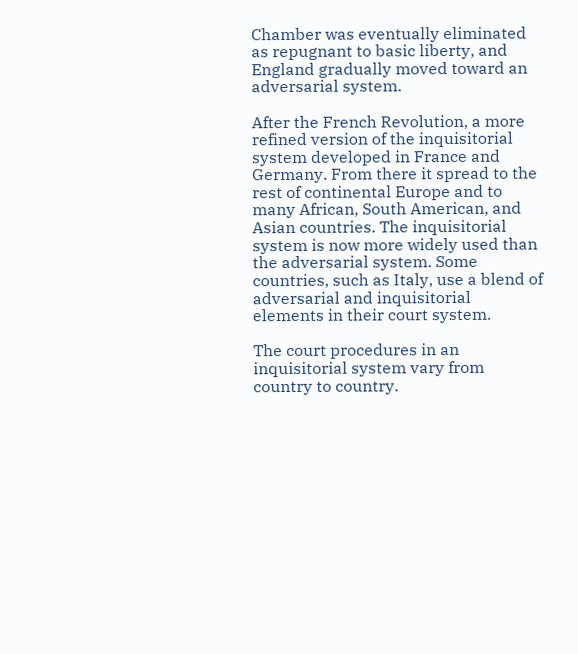Chamber was eventually eliminated as repugnant to basic liberty, and England gradually moved toward an adversarial system.

After the French Revolution, a more refined version of the inquisitorial system developed in France and Germany. From there it spread to the rest of continental Europe and to many African, South American, and Asian countries. The inquisitorial system is now more widely used than the adversarial system. Some countries, such as Italy, use a blend of adversarial and inquisitorial elements in their court system.

The court procedures in an inquisitorial system vary from country to country.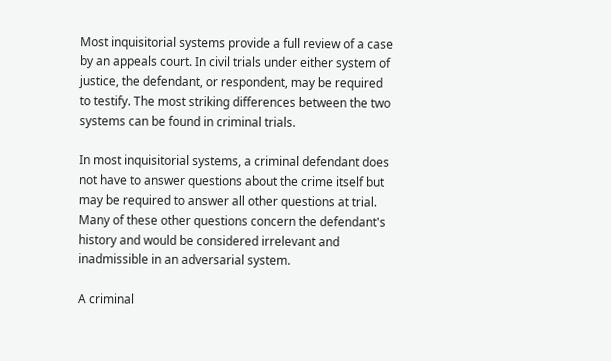Most inquisitorial systems provide a full review of a case by an appeals court. In civil trials under either system of justice, the defendant, or respondent, may be required to testify. The most striking differences between the two systems can be found in criminal trials.

In most inquisitorial systems, a criminal defendant does not have to answer questions about the crime itself but may be required to answer all other questions at trial. Many of these other questions concern the defendant's history and would be considered irrelevant and inadmissible in an adversarial system.

A criminal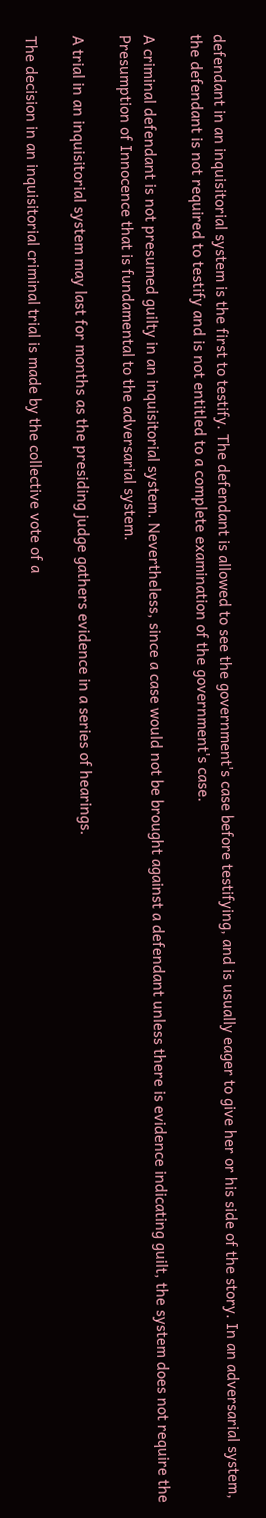defendant in an inquisitorial system is the first to testify. The defendant is allowed to see the government's case before testifying, and is usually eager to give her or his side of the story. In an adversarial system, the defendant is not required to testify and is not entitled to a complete examination of the government's case.

A criminal defendant is not presumed guilty in an inquisitorial system. Nevertheless, since a case would not be brought against a defendant unless there is evidence indicating guilt, the system does not require the Presumption of Innocence that is fundamental to the adversarial system.

A trial in an inquisitorial system may last for months as the presiding judge gathers evidence in a series of hearings.

The decision in an inquisitorial criminal trial is made by the collective vote of a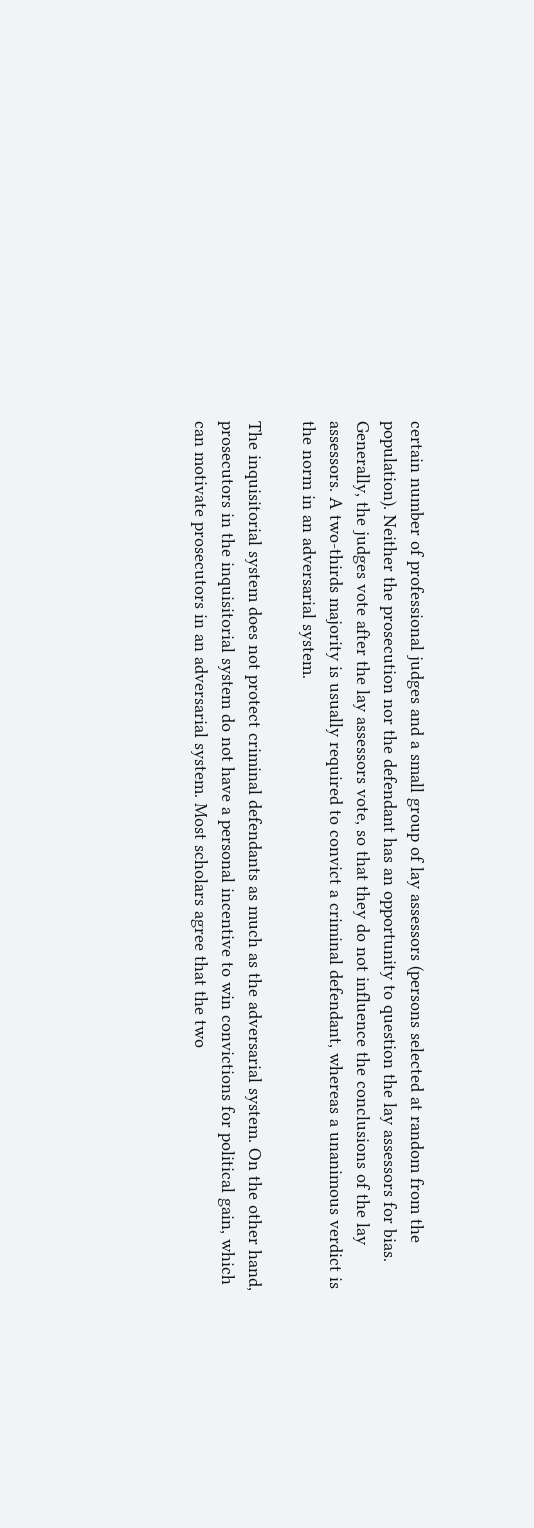certain number of professional judges and a small group of lay assessors (persons selected at random from the population). Neither the prosecution nor the defendant has an opportunity to question the lay assessors for bias. Generally, the judges vote after the lay assessors vote, so that they do not influence the conclusions of the lay assessors. A two-thirds majority is usually required to convict a criminal defendant, whereas a unanimous verdict is the norm in an adversarial system.

The inquisitorial system does not protect criminal defendants as much as the adversarial system. On the other hand, prosecutors in the inquisitorial system do not have a personal incentive to win convictions for political gain, which can motivate prosecutors in an adversarial system. Most scholars agree that the two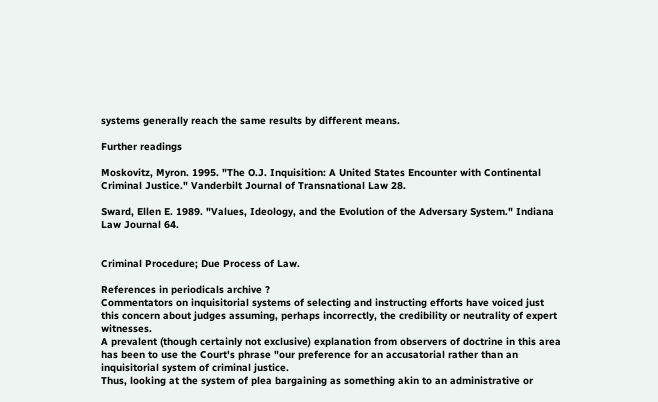systems generally reach the same results by different means.

Further readings

Moskovitz, Myron. 1995. "The O.J. Inquisition: A United States Encounter with Continental Criminal Justice." Vanderbilt Journal of Transnational Law 28.

Sward, Ellen E. 1989. "Values, Ideology, and the Evolution of the Adversary System." Indiana Law Journal 64.


Criminal Procedure; Due Process of Law.

References in periodicals archive ?
Commentators on inquisitorial systems of selecting and instructing efforts have voiced just this concern about judges assuming, perhaps incorrectly, the credibility or neutrality of expert witnesses.
A prevalent (though certainly not exclusive) explanation from observers of doctrine in this area has been to use the Court's phrase "our preference for an accusatorial rather than an inquisitorial system of criminal justice.
Thus, looking at the system of plea bargaining as something akin to an administrative or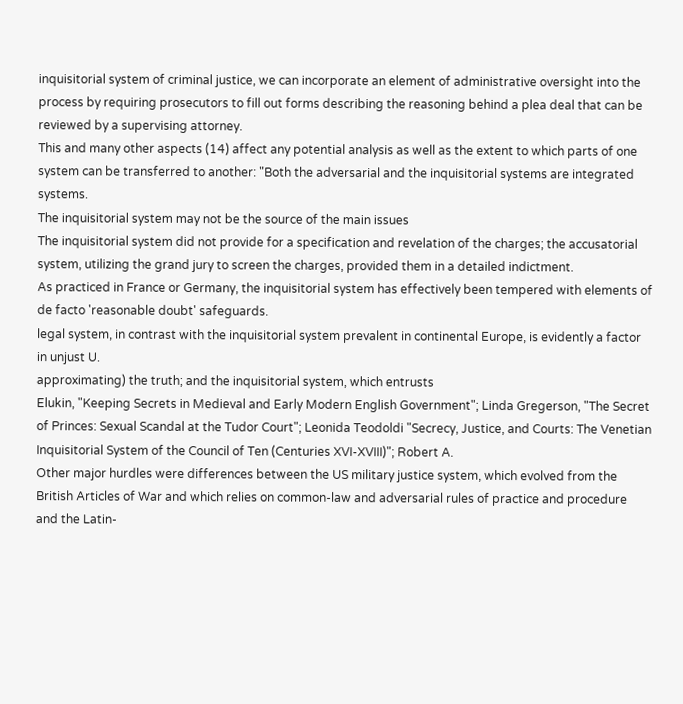inquisitorial system of criminal justice, we can incorporate an element of administrative oversight into the process by requiring prosecutors to fill out forms describing the reasoning behind a plea deal that can be reviewed by a supervising attorney.
This and many other aspects (14) affect any potential analysis as well as the extent to which parts of one system can be transferred to another: "Both the adversarial and the inquisitorial systems are integrated systems.
The inquisitorial system may not be the source of the main issues
The inquisitorial system did not provide for a specification and revelation of the charges; the accusatorial system, utilizing the grand jury to screen the charges, provided them in a detailed indictment.
As practiced in France or Germany, the inquisitorial system has effectively been tempered with elements of de facto 'reasonable doubt' safeguards.
legal system, in contrast with the inquisitorial system prevalent in continental Europe, is evidently a factor in unjust U.
approximating) the truth; and the inquisitorial system, which entrusts
Elukin, "Keeping Secrets in Medieval and Early Modern English Government"; Linda Gregerson, "The Secret of Princes: Sexual Scandal at the Tudor Court"; Leonida Teodoldi "Secrecy, Justice, and Courts: The Venetian Inquisitorial System of the Council of Ten (Centuries XVI-XVIII)"; Robert A.
Other major hurdles were differences between the US military justice system, which evolved from the British Articles of War and which relies on common-law and adversarial rules of practice and procedure and the Latin-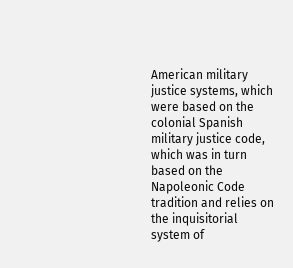American military justice systems, which were based on the colonial Spanish military justice code, which was in turn based on the Napoleonic Code tradition and relies on the inquisitorial system of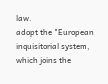law.
adopt the "European inquisitorial system, which joins the